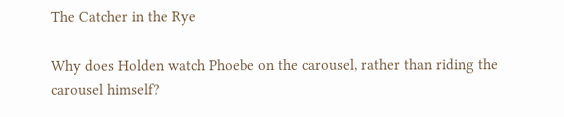The Catcher in the Rye

Why does Holden watch Phoebe on the carousel, rather than riding the carousel himself?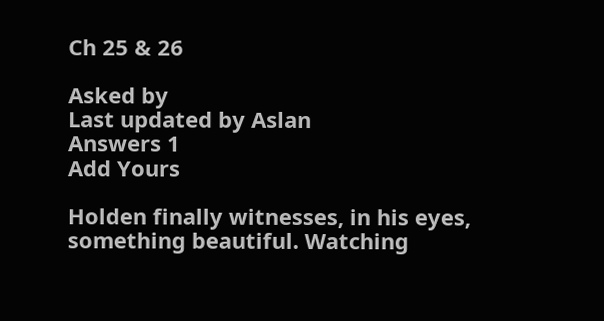Ch 25 & 26

Asked by
Last updated by Aslan
Answers 1
Add Yours

Holden finally witnesses, in his eyes, something beautiful. Watching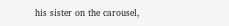his sister on the carousel,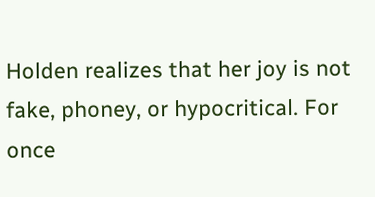Holden realizes that her joy is not fake, phoney, or hypocritical. For once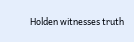Holden witnesses truth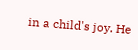in a child's joy. He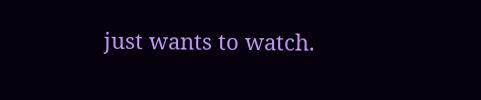just wants to watch.